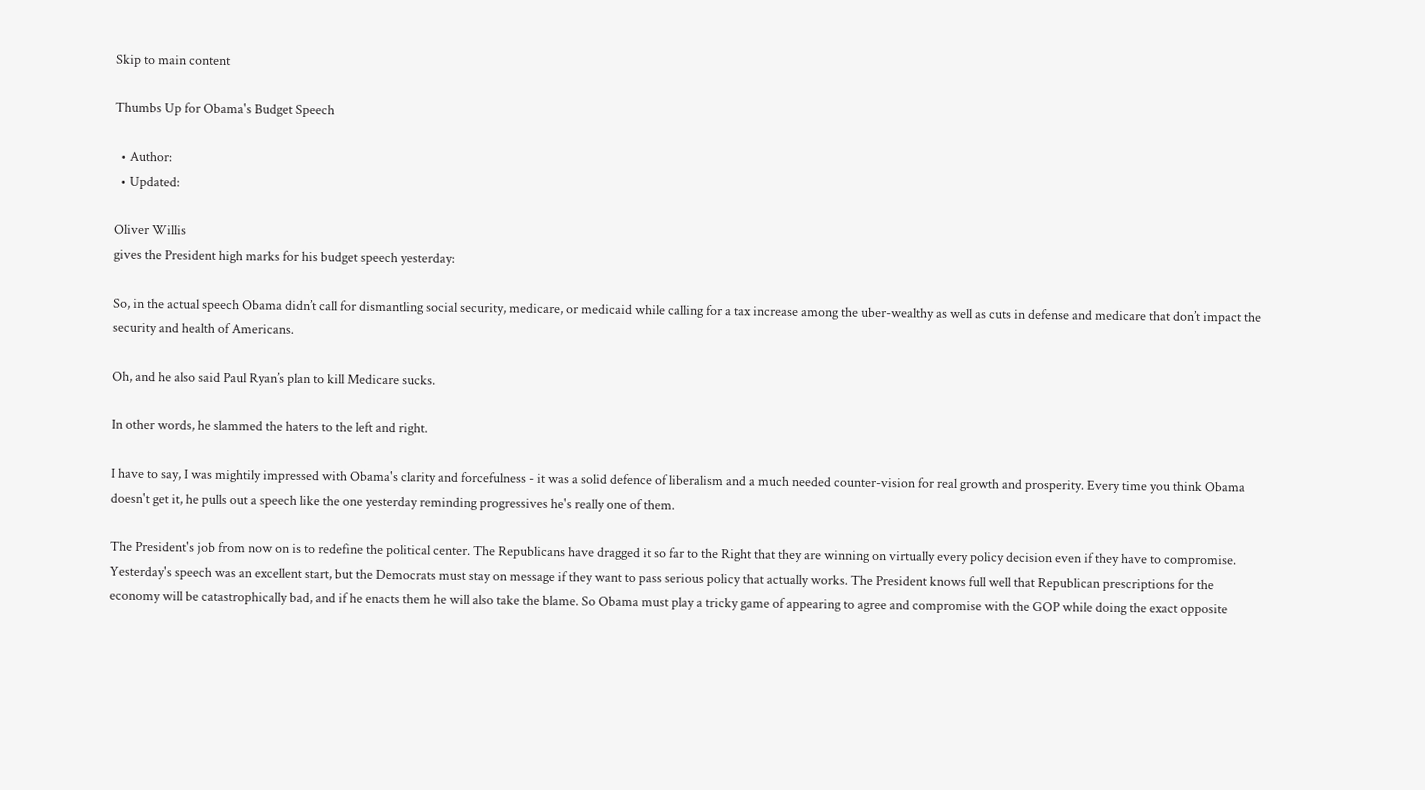Skip to main content

Thumbs Up for Obama's Budget Speech

  • Author:
  • Updated:

Oliver Willis
gives the President high marks for his budget speech yesterday:

So, in the actual speech Obama didn’t call for dismantling social security, medicare, or medicaid while calling for a tax increase among the uber-wealthy as well as cuts in defense and medicare that don’t impact the security and health of Americans.

Oh, and he also said Paul Ryan’s plan to kill Medicare sucks.

In other words, he slammed the haters to the left and right.

I have to say, I was mightily impressed with Obama's clarity and forcefulness - it was a solid defence of liberalism and a much needed counter-vision for real growth and prosperity. Every time you think Obama doesn't get it, he pulls out a speech like the one yesterday reminding progressives he's really one of them.

The President's job from now on is to redefine the political center. The Republicans have dragged it so far to the Right that they are winning on virtually every policy decision even if they have to compromise. Yesterday's speech was an excellent start, but the Democrats must stay on message if they want to pass serious policy that actually works. The President knows full well that Republican prescriptions for the economy will be catastrophically bad, and if he enacts them he will also take the blame. So Obama must play a tricky game of appearing to agree and compromise with the GOP while doing the exact opposite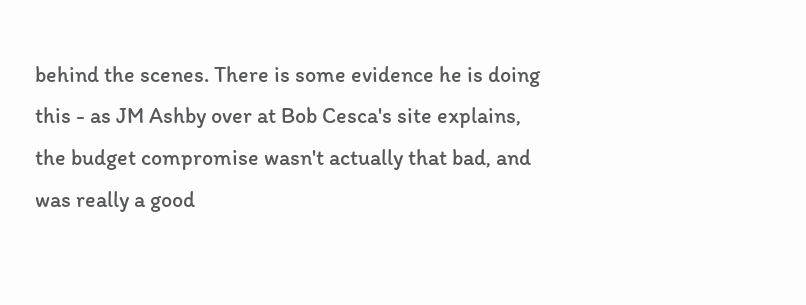behind the scenes. There is some evidence he is doing this - as JM Ashby over at Bob Cesca's site explains, the budget compromise wasn't actually that bad, and was really a good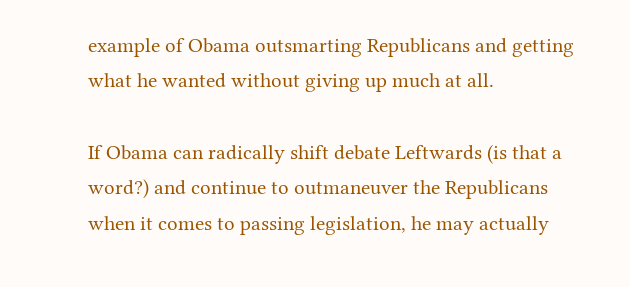example of Obama outsmarting Republicans and getting what he wanted without giving up much at all.

If Obama can radically shift debate Leftwards (is that a word?) and continue to outmaneuver the Republicans when it comes to passing legislation, he may actually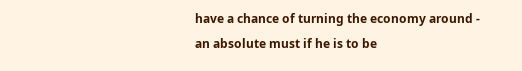have a chance of turning the economy around - an absolute must if he is to be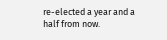re-elected a year and a half from now.